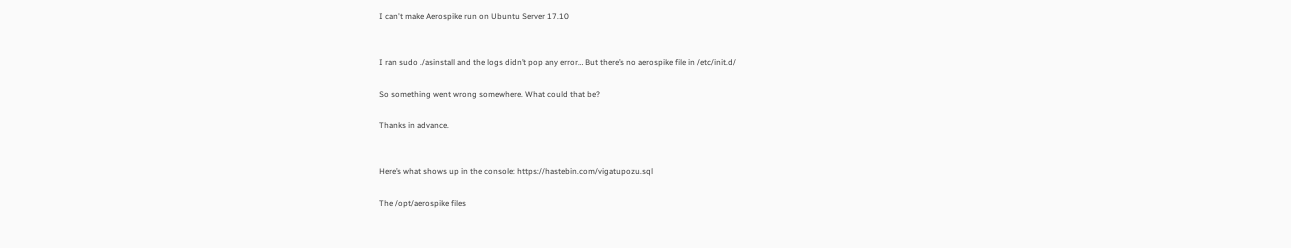I can't make Aerospike run on Ubuntu Server 17.10


I ran sudo ./asinstall and the logs didn’t pop any error… But there’s no aerospike file in /etc/init.d/

So something went wrong somewhere. What could that be?

Thanks in advance.


Here’s what shows up in the console: https://hastebin.com/vigatupozu.sql

The /opt/aerospike files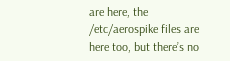are here, the /etc/aerospike files are here too, but there’s no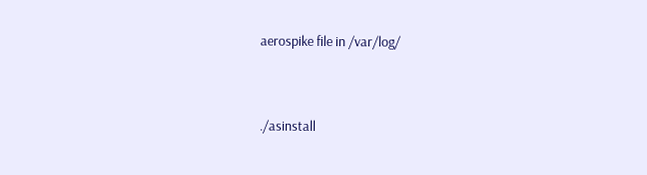aerospike file in /var/log/


./asinstall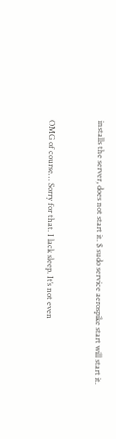installs the server, does not start it. $ sudo service aerospike start will start it.


OMG of course… Sorry for that. I lack sleep. It’s not even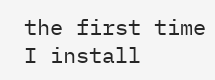the first time I install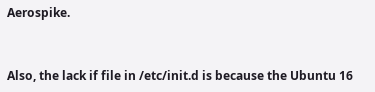Aerospike.


Also, the lack if file in /etc/init.d is because the Ubuntu 16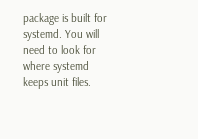package is built for systemd. You will need to look for where systemd keeps unit files.